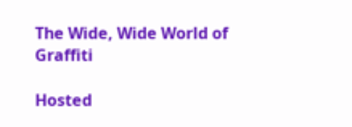The Wide, Wide World of Graffiti

Hosted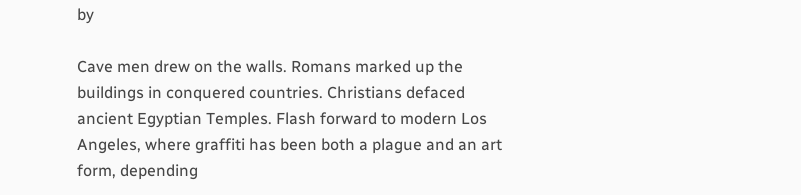by

Cave men drew on the walls. Romans marked up the buildings in conquered countries. Christians defaced ancient Egyptian Temples. Flash forward to modern Los Angeles, where graffiti has been both a plague and an art form, depending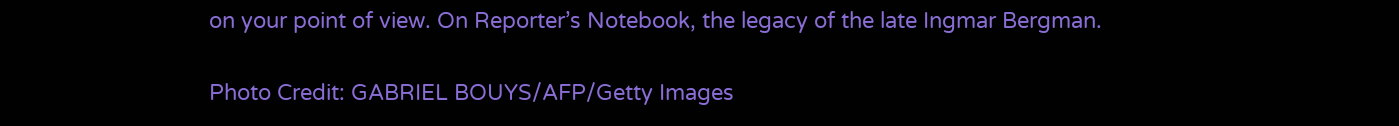on your point of view. On Reporter’s Notebook, the legacy of the late Ingmar Bergman.

Photo Credit: GABRIEL BOUYS/AFP/Getty Images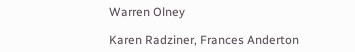Warren Olney

Karen Radziner, Frances Anderton